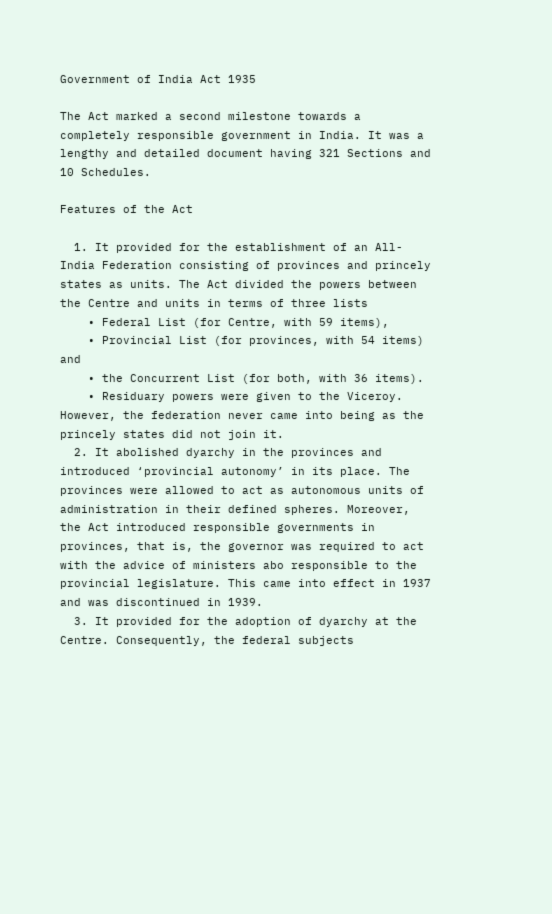Government of India Act 1935

The Act marked a second milestone towards a completely responsible government in India. It was a lengthy and detailed document having 321 Sections and 10 Schedules.

Features of the Act

  1. It provided for the establishment of an All-India Federation consisting of provinces and princely states as units. The Act divided the powers between the Centre and units in terms of three lists
    • Federal List (for Centre, with 59 items),
    • Provincial List (for provinces, with 54 items) and
    • the Concurrent List (for both, with 36 items).
    • Residuary powers were given to the Viceroy. However, the federation never came into being as the princely states did not join it.
  2. It abolished dyarchy in the provinces and introduced ‘provincial autonomy’ in its place. The provinces were allowed to act as autonomous units of administration in their defined spheres. Moreover, the Act introduced responsible governments in provinces, that is, the governor was required to act with the advice of ministers abo responsible to the provincial legislature. This came into effect in 1937 and was discontinued in 1939.
  3. It provided for the adoption of dyarchy at the Centre. Consequently, the federal subjects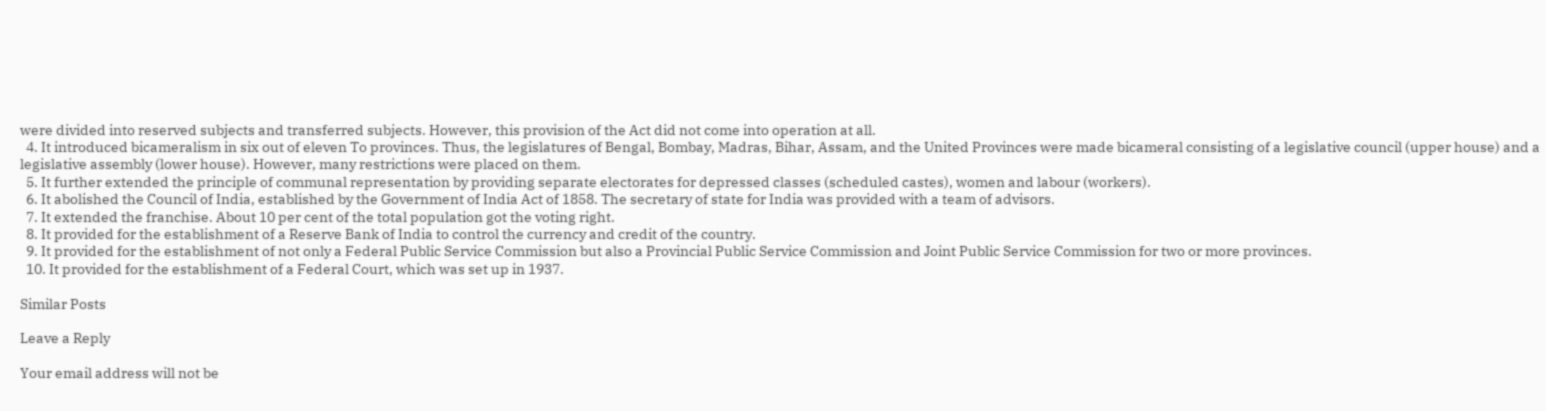were divided into reserved subjects and transferred subjects. However, this provision of the Act did not come into operation at all.
  4. It introduced bicameralism in six out of eleven To provinces. Thus, the legislatures of Bengal, Bombay, Madras, Bihar, Assam, and the United Provinces were made bicameral consisting of a legislative council (upper house) and a legislative assembly (lower house). However, many restrictions were placed on them.
  5. It further extended the principle of communal representation by providing separate electorates for depressed classes (scheduled castes), women and labour (workers).
  6. It abolished the Council of India, established by the Government of India Act of 1858. The secretary of state for India was provided with a team of advisors.
  7. It extended the franchise. About 10 per cent of the total population got the voting right.
  8. It provided for the establishment of a Reserve Bank of India to control the currency and credit of the country.
  9. It provided for the establishment of not only a Federal Public Service Commission but also a Provincial Public Service Commission and Joint Public Service Commission for two or more provinces.
  10. It provided for the establishment of a Federal Court, which was set up in 1937.

Similar Posts

Leave a Reply

Your email address will not be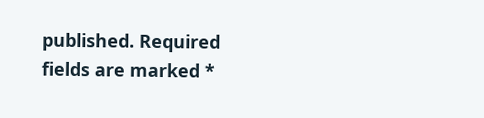published. Required fields are marked *